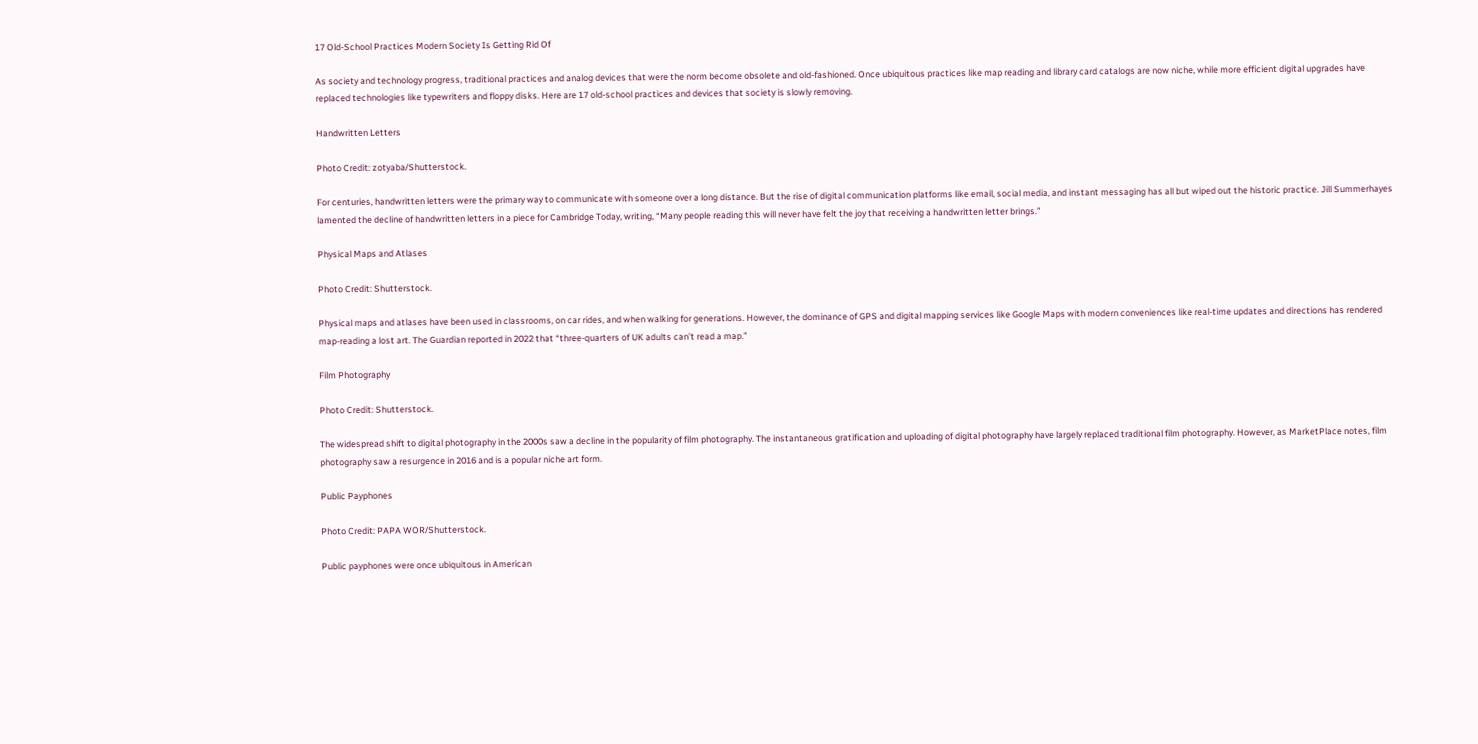17 Old-School Practices Modern Society Is Getting Rid Of

As society and technology progress, traditional practices and analog devices that were the norm become obsolete and old-fashioned. Once ubiquitous practices like map reading and library card catalogs are now niche, while more efficient digital upgrades have replaced technologies like typewriters and floppy disks. Here are 17 old-school practices and devices that society is slowly removing.

Handwritten Letters

Photo Credit: zotyaba/Shutterstock.

For centuries, handwritten letters were the primary way to communicate with someone over a long distance. But the rise of digital communication platforms like email, social media, and instant messaging has all but wiped out the historic practice. Jill Summerhayes lamented the decline of handwritten letters in a piece for Cambridge Today, writing, “Many people reading this will never have felt the joy that receiving a handwritten letter brings.”

Physical Maps and Atlases

Photo Credit: Shutterstock.

Physical maps and atlases have been used in classrooms, on car rides, and when walking for generations. However, the dominance of GPS and digital mapping services like Google Maps with modern conveniences like real-time updates and directions has rendered map-reading a lost art. The Guardian reported in 2022 that “three-quarters of UK adults can’t read a map.”

Film Photography

Photo Credit: Shutterstock.

The widespread shift to digital photography in the 2000s saw a decline in the popularity of film photography. The instantaneous gratification and uploading of digital photography have largely replaced traditional film photography. However, as MarketPlace notes, film photography saw a resurgence in 2016 and is a popular niche art form.

Public Payphones

Photo Credit: PAPA WOR/Shutterstock.

Public payphones were once ubiquitous in American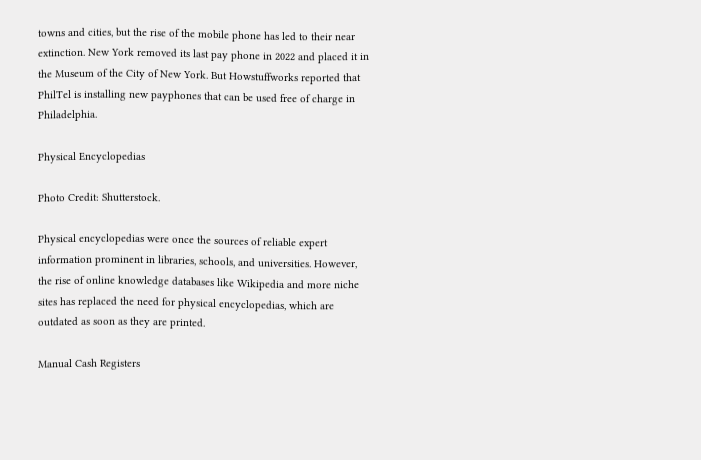towns and cities, but the rise of the mobile phone has led to their near extinction. New York removed its last pay phone in 2022 and placed it in the Museum of the City of New York. But Howstuffworks reported that PhilTel is installing new payphones that can be used free of charge in Philadelphia.

Physical Encyclopedias

Photo Credit: Shutterstock.

Physical encyclopedias were once the sources of reliable expert information prominent in libraries, schools, and universities. However, the rise of online knowledge databases like Wikipedia and more niche sites has replaced the need for physical encyclopedias, which are outdated as soon as they are printed.

Manual Cash Registers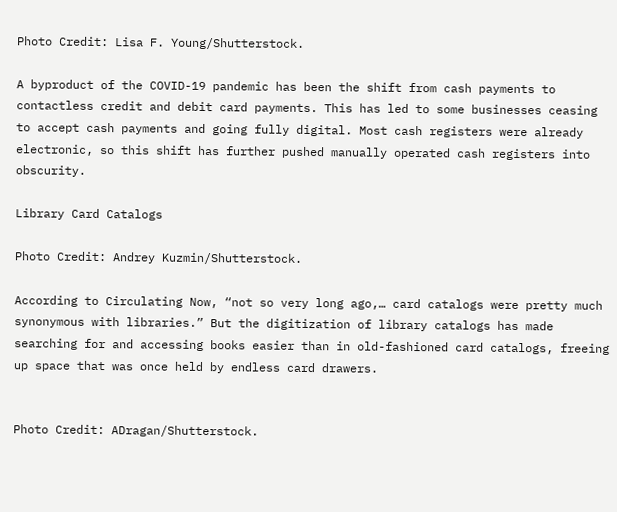Photo Credit: Lisa F. Young/Shutterstock.

A byproduct of the COVID-19 pandemic has been the shift from cash payments to contactless credit and debit card payments. This has led to some businesses ceasing to accept cash payments and going fully digital. Most cash registers were already electronic, so this shift has further pushed manually operated cash registers into obscurity.

Library Card Catalogs

Photo Credit: Andrey Kuzmin/Shutterstock.

According to Circulating Now, “not so very long ago,… card catalogs were pretty much synonymous with libraries.” But the digitization of library catalogs has made searching for and accessing books easier than in old-fashioned card catalogs, freeing up space that was once held by endless card drawers.


Photo Credit: ADragan/Shutterstock.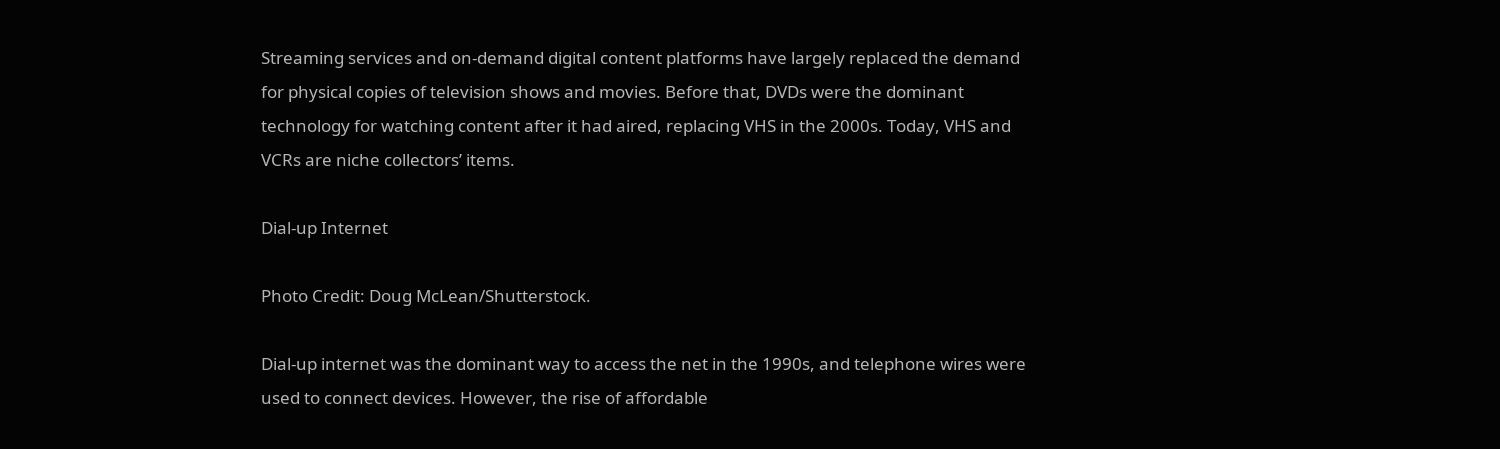Streaming services and on-demand digital content platforms have largely replaced the demand for physical copies of television shows and movies. Before that, DVDs were the dominant technology for watching content after it had aired, replacing VHS in the 2000s. Today, VHS and VCRs are niche collectors’ items.

Dial-up Internet

Photo Credit: Doug McLean/Shutterstock.

Dial-up internet was the dominant way to access the net in the 1990s, and telephone wires were used to connect devices. However, the rise of affordable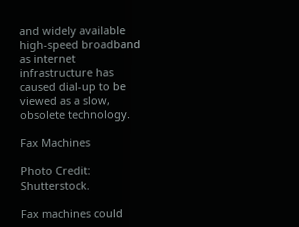and widely available high-speed broadband as internet infrastructure has caused dial-up to be viewed as a slow, obsolete technology.

Fax Machines

Photo Credit: Shutterstock.

Fax machines could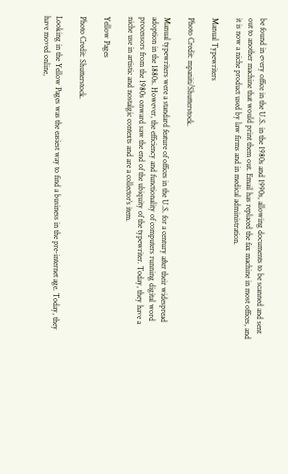be found in every office in the U.S. in the 1980s and 1990s, allowing documents to be scanned and sent out to another machine that would print them out. Email has replaced the fax machine in most offices, and it is now a niche product used by law firms and in medical administration.

Manual Typewriters

Photo Credit: mpaniti/Shutterstock.

Manual typewriters were a standard feature of offices in the U.S. for a century after their widespread adoption in the 1880s. However, the efficiency and functionality of computers running digital word processors from the 1980s onward saw the end of the ubiquity of the typewriter. Today, they have a niche use in artistic and nostalgic contexts and are a collector’s item.

Yellow Pages

Photo Credit: Shutterstock.

Looking in the Yellow Pages was the easiest way to find a business in the pre-internet age. Today, they have moved online,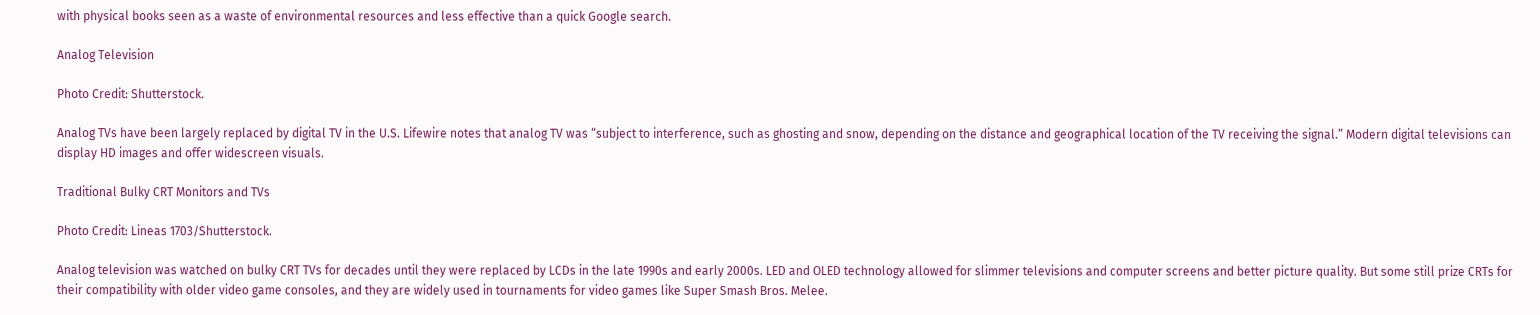with physical books seen as a waste of environmental resources and less effective than a quick Google search.

Analog Television

Photo Credit: Shutterstock.

Analog TVs have been largely replaced by digital TV in the U.S. Lifewire notes that analog TV was “subject to interference, such as ghosting and snow, depending on the distance and geographical location of the TV receiving the signal.” Modern digital televisions can display HD images and offer widescreen visuals.

Traditional Bulky CRT Monitors and TVs

Photo Credit: Lineas 1703/Shutterstock.

Analog television was watched on bulky CRT TVs for decades until they were replaced by LCDs in the late 1990s and early 2000s. LED and OLED technology allowed for slimmer televisions and computer screens and better picture quality. But some still prize CRTs for their compatibility with older video game consoles, and they are widely used in tournaments for video games like Super Smash Bros. Melee.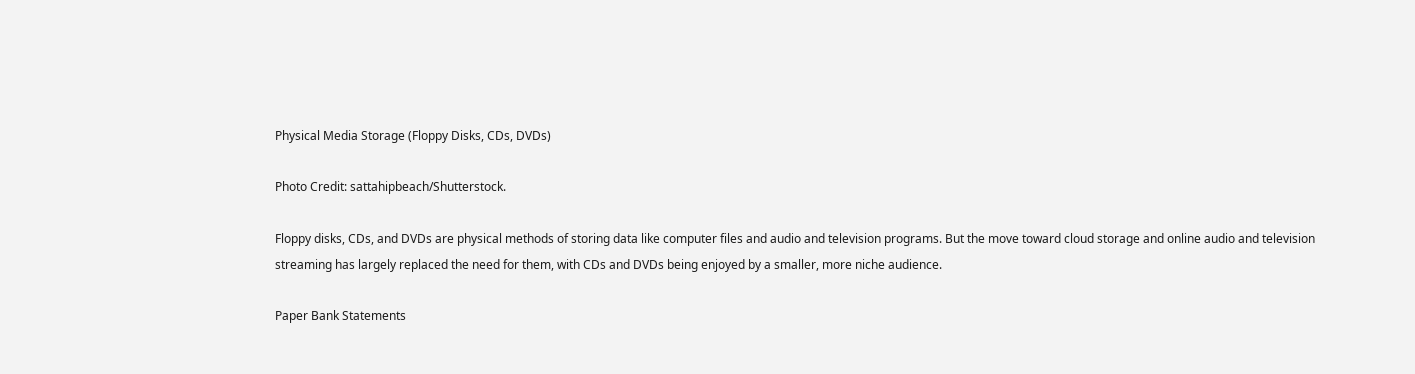Physical Media Storage (Floppy Disks, CDs, DVDs)

Photo Credit: sattahipbeach/Shutterstock.

Floppy disks, CDs, and DVDs are physical methods of storing data like computer files and audio and television programs. But the move toward cloud storage and online audio and television streaming has largely replaced the need for them, with CDs and DVDs being enjoyed by a smaller, more niche audience.

Paper Bank Statements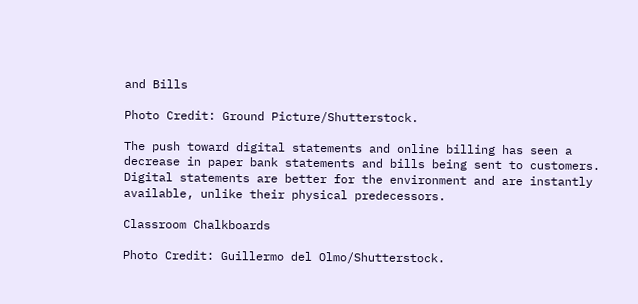and Bills

Photo Credit: Ground Picture/Shutterstock.

The push toward digital statements and online billing has seen a decrease in paper bank statements and bills being sent to customers. Digital statements are better for the environment and are instantly available, unlike their physical predecessors.

Classroom Chalkboards

Photo Credit: Guillermo del Olmo/Shutterstock.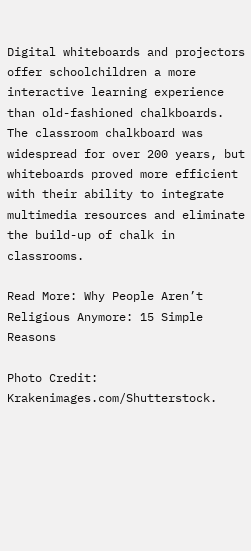Digital whiteboards and projectors offer schoolchildren a more interactive learning experience than old-fashioned chalkboards. The classroom chalkboard was widespread for over 200 years, but whiteboards proved more efficient with their ability to integrate multimedia resources and eliminate the build-up of chalk in classrooms.

Read More: Why People Aren’t Religious Anymore: 15 Simple Reasons

Photo Credit: Krakenimages.com/Shutterstock.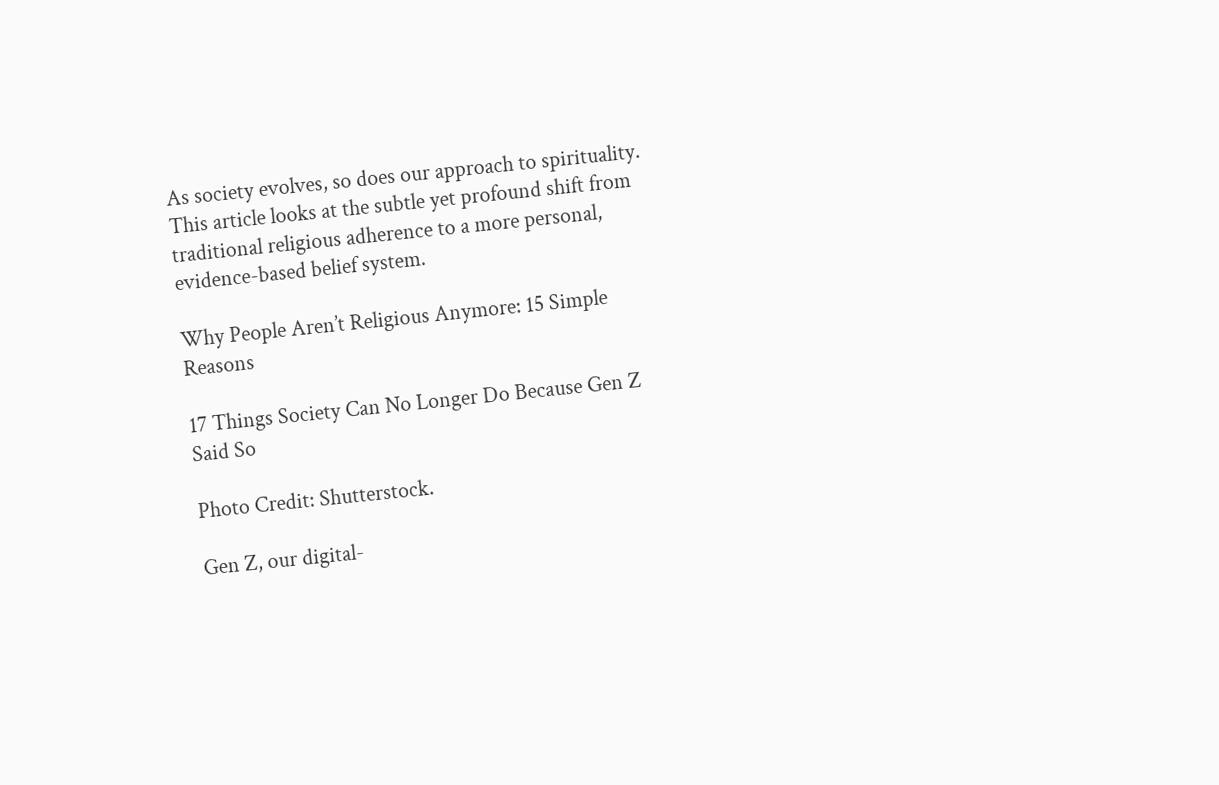As society evolves, so does our approach to spirituality. This article looks at the subtle yet profound shift from traditional religious adherence to a more personal, evidence-based belief system.

Why People Aren’t Religious Anymore: 15 Simple Reasons

17 Things Society Can No Longer Do Because Gen Z Said So

Photo Credit: Shutterstock.

Gen Z, our digital-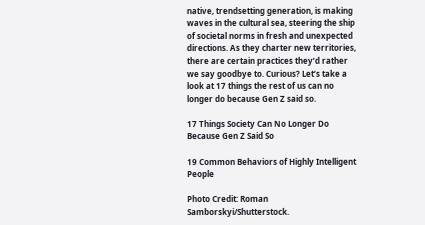native, trendsetting generation, is making waves in the cultural sea, steering the ship of societal norms in fresh and unexpected directions. As they charter new territories, there are certain practices they’d rather we say goodbye to. Curious? Let’s take a look at 17 things the rest of us can no longer do because Gen Z said so.

17 Things Society Can No Longer Do Because Gen Z Said So

19 Common Behaviors of Highly Intelligent People

Photo Credit: Roman Samborskyi/Shutterstock.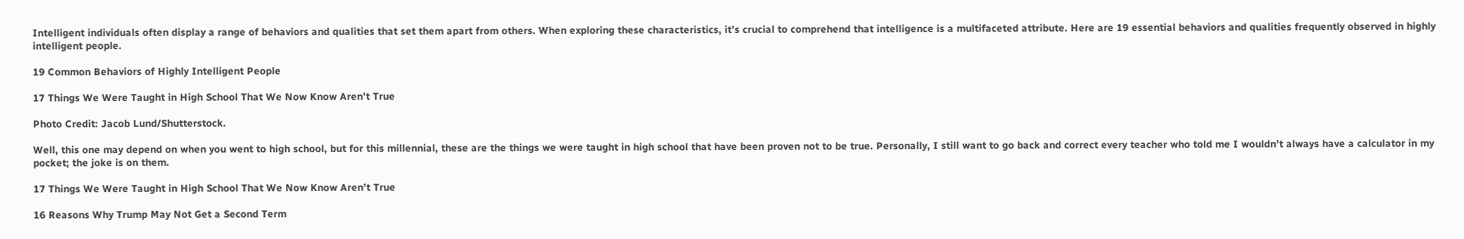Intelligent individuals often display a range of behaviors and qualities that set them apart from others. When exploring these characteristics, it’s crucial to comprehend that intelligence is a multifaceted attribute. Here are 19 essential behaviors and qualities frequently observed in highly intelligent people.

19 Common Behaviors of Highly Intelligent People

17 Things We Were Taught in High School That We Now Know Aren’t True

Photo Credit: Jacob Lund/Shutterstock.

Well, this one may depend on when you went to high school, but for this millennial, these are the things we were taught in high school that have been proven not to be true. Personally, I still want to go back and correct every teacher who told me I wouldn’t always have a calculator in my pocket; the joke is on them.

17 Things We Were Taught in High School That We Now Know Aren’t True

16 Reasons Why Trump May Not Get a Second Term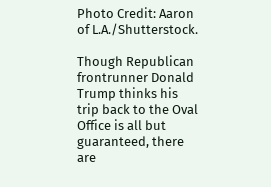Photo Credit: Aaron of L.A./Shutterstock.

Though Republican frontrunner Donald Trump thinks his trip back to the Oval Office is all but guaranteed, there are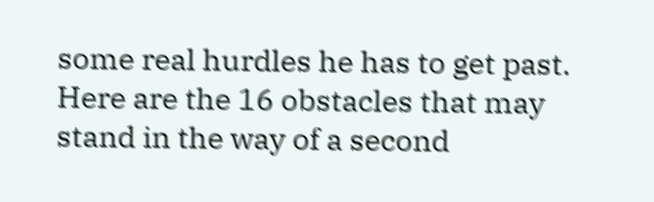some real hurdles he has to get past. Here are the 16 obstacles that may stand in the way of a second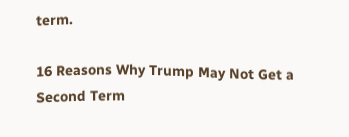term.

16 Reasons Why Trump May Not Get a Second Term